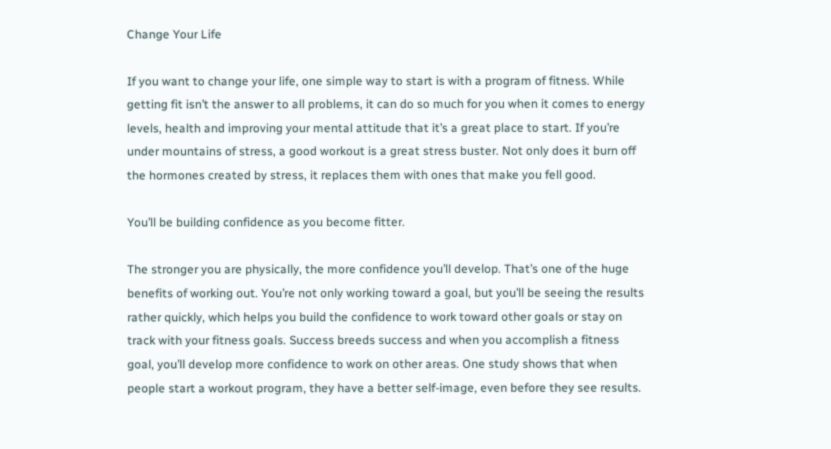Change Your Life

If you want to change your life, one simple way to start is with a program of fitness. While getting fit isn’t the answer to all problems, it can do so much for you when it comes to energy levels, health and improving your mental attitude that it’s a great place to start. If you’re under mountains of stress, a good workout is a great stress buster. Not only does it burn off the hormones created by stress, it replaces them with ones that make you fell good.

You’ll be building confidence as you become fitter.

The stronger you are physically, the more confidence you’ll develop. That’s one of the huge benefits of working out. You’re not only working toward a goal, but you’ll be seeing the results rather quickly, which helps you build the confidence to work toward other goals or stay on track with your fitness goals. Success breeds success and when you accomplish a fitness goal, you’ll develop more confidence to work on other areas. One study shows that when people start a workout program, they have a better self-image, even before they see results.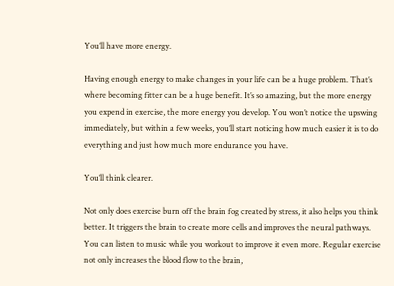You’ll have more energy.

Having enough energy to make changes in your life can be a huge problem. That’s where becoming fitter can be a huge benefit. It’s so amazing, but the more energy you expend in exercise, the more energy you develop. You won’t notice the upswing immediately, but within a few weeks, you’ll start noticing how much easier it is to do everything and just how much more endurance you have.

You’ll think clearer.

Not only does exercise burn off the brain fog created by stress, it also helps you think better. It triggers the brain to create more cells and improves the neural pathways. You can listen to music while you workout to improve it even more. Regular exercise not only increases the blood flow to the brain,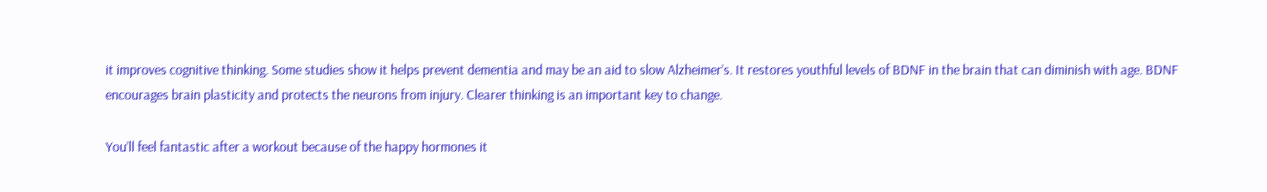it improves cognitive thinking. Some studies show it helps prevent dementia and may be an aid to slow Alzheimer’s. It restores youthful levels of BDNF in the brain that can diminish with age. BDNF encourages brain plasticity and protects the neurons from injury. Clearer thinking is an important key to change.

You’ll feel fantastic after a workout because of the happy hormones it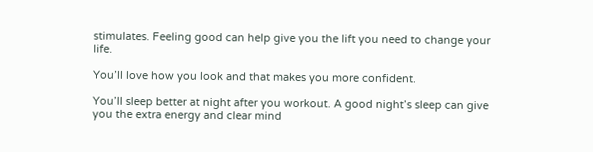stimulates. Feeling good can help give you the lift you need to change your life.

You’ll love how you look and that makes you more confident.

You’ll sleep better at night after you workout. A good night’s sleep can give you the extra energy and clear mind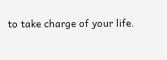to take charge of your life.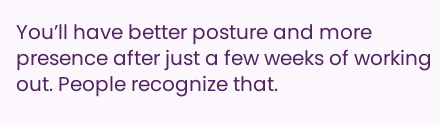You’ll have better posture and more presence after just a few weeks of working out. People recognize that.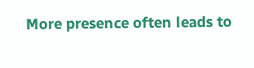More presence often leads to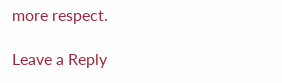more respect.

Leave a Reply